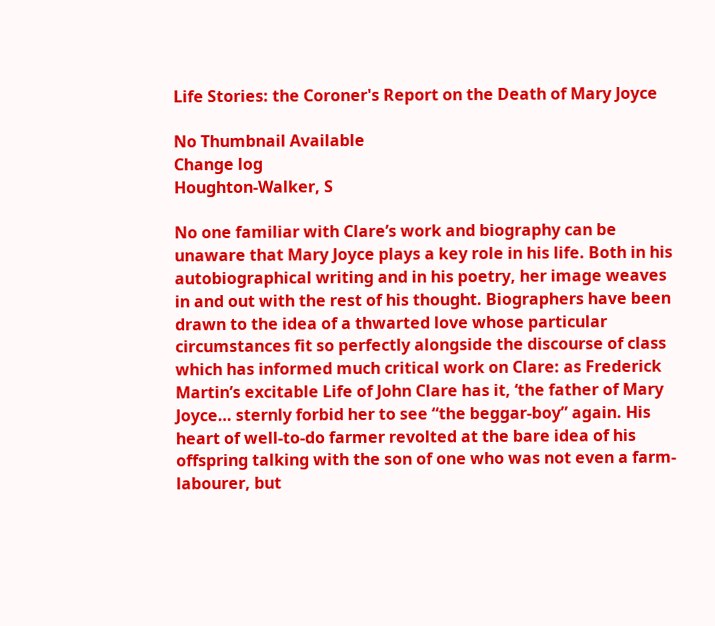Life Stories: the Coroner's Report on the Death of Mary Joyce

No Thumbnail Available
Change log
Houghton-Walker, S

No one familiar with Clare’s work and biography can be unaware that Mary Joyce plays a key role in his life. Both in his autobiographical writing and in his poetry, her image weaves in and out with the rest of his thought. Biographers have been drawn to the idea of a thwarted love whose particular circumstances fit so perfectly alongside the discourse of class which has informed much critical work on Clare: as Frederick Martin’s excitable Life of John Clare has it, ‘the father of Mary Joyce… sternly forbid her to see “the beggar-boy” again. His heart of well-to-do farmer revolted at the bare idea of his offspring talking with the son of one who was not even a farm-labourer, but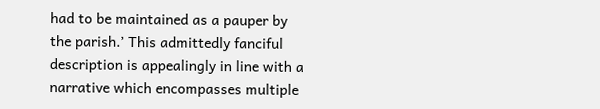had to be maintained as a pauper by the parish.’ This admittedly fanciful description is appealingly in line with a narrative which encompasses multiple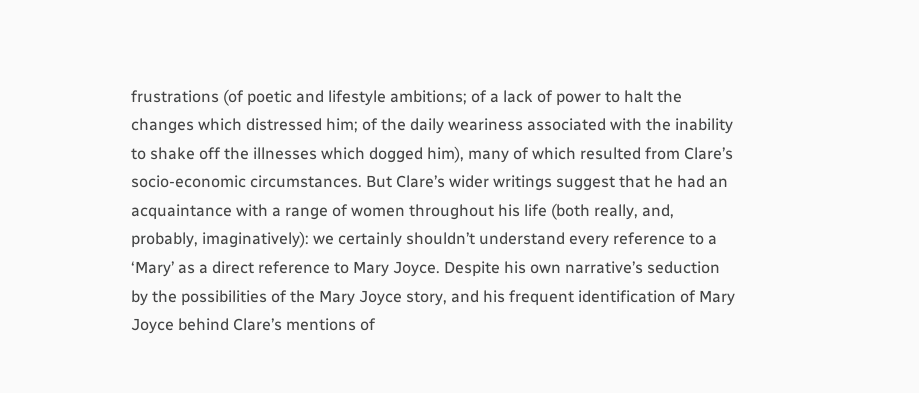frustrations (of poetic and lifestyle ambitions; of a lack of power to halt the changes which distressed him; of the daily weariness associated with the inability to shake off the illnesses which dogged him), many of which resulted from Clare’s socio-economic circumstances. But Clare’s wider writings suggest that he had an acquaintance with a range of women throughout his life (both really, and, probably, imaginatively): we certainly shouldn’t understand every reference to a ‘Mary’ as a direct reference to Mary Joyce. Despite his own narrative’s seduction by the possibilities of the Mary Joyce story, and his frequent identification of Mary Joyce behind Clare’s mentions of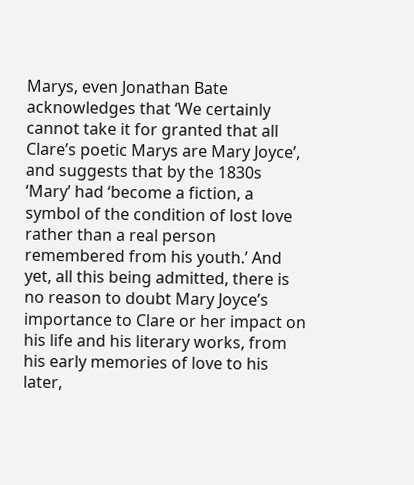Marys, even Jonathan Bate acknowledges that ‘We certainly cannot take it for granted that all Clare’s poetic Marys are Mary Joyce’, and suggests that by the 1830s ‘Mary’ had ‘become a fiction, a symbol of the condition of lost love rather than a real person remembered from his youth.’ And yet, all this being admitted, there is no reason to doubt Mary Joyce’s importance to Clare or her impact on his life and his literary works, from his early memories of love to his later,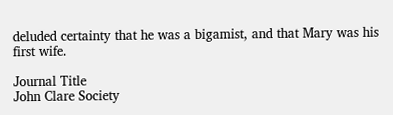deluded certainty that he was a bigamist, and that Mary was his first wife.

Journal Title
John Clare Society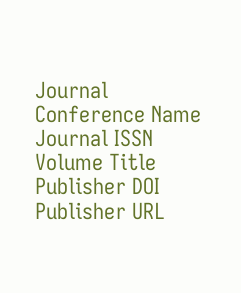Journal
Conference Name
Journal ISSN
Volume Title
Publisher DOI
Publisher URL